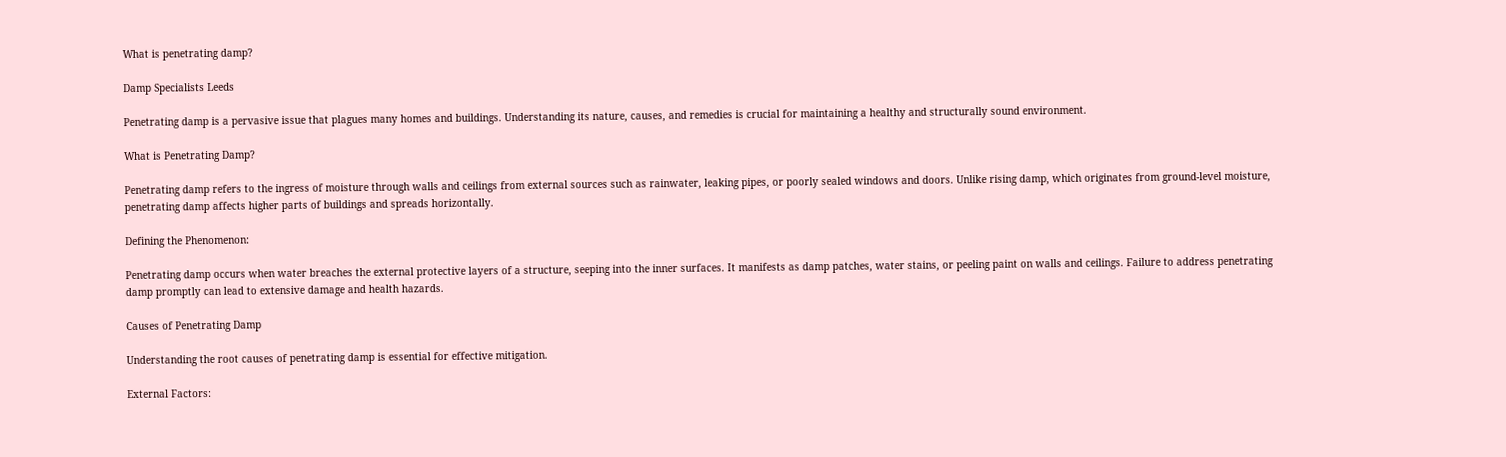What is penetrating damp?

Damp Specialists Leeds

Penetrating damp is a pervasive issue that plagues many homes and buildings. Understanding its nature, causes, and remedies is crucial for maintaining a healthy and structurally sound environment.

What is Penetrating Damp?

Penetrating damp refers to the ingress of moisture through walls and ceilings from external sources such as rainwater, leaking pipes, or poorly sealed windows and doors. Unlike rising damp, which originates from ground-level moisture, penetrating damp affects higher parts of buildings and spreads horizontally.

Defining the Phenomenon:

Penetrating damp occurs when water breaches the external protective layers of a structure, seeping into the inner surfaces. It manifests as damp patches, water stains, or peeling paint on walls and ceilings. Failure to address penetrating damp promptly can lead to extensive damage and health hazards.

Causes of Penetrating Damp

Understanding the root causes of penetrating damp is essential for effective mitigation.

External Factors: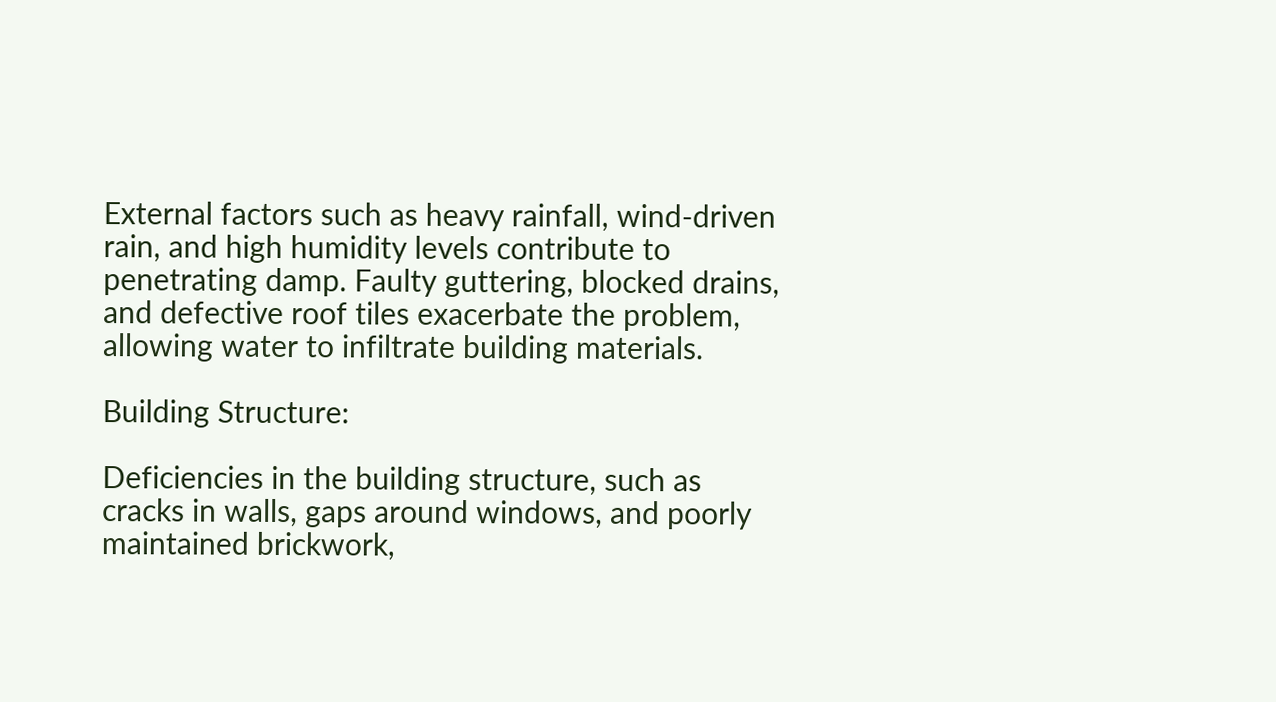External factors such as heavy rainfall, wind-driven rain, and high humidity levels contribute to penetrating damp. Faulty guttering, blocked drains, and defective roof tiles exacerbate the problem, allowing water to infiltrate building materials.

Building Structure:

Deficiencies in the building structure, such as cracks in walls, gaps around windows, and poorly maintained brickwork,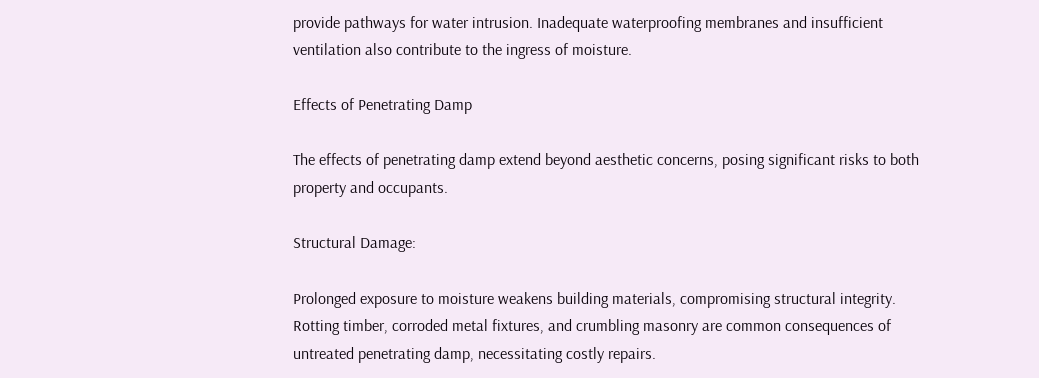provide pathways for water intrusion. Inadequate waterproofing membranes and insufficient ventilation also contribute to the ingress of moisture.

Effects of Penetrating Damp

The effects of penetrating damp extend beyond aesthetic concerns, posing significant risks to both property and occupants.

Structural Damage:

Prolonged exposure to moisture weakens building materials, compromising structural integrity. Rotting timber, corroded metal fixtures, and crumbling masonry are common consequences of untreated penetrating damp, necessitating costly repairs.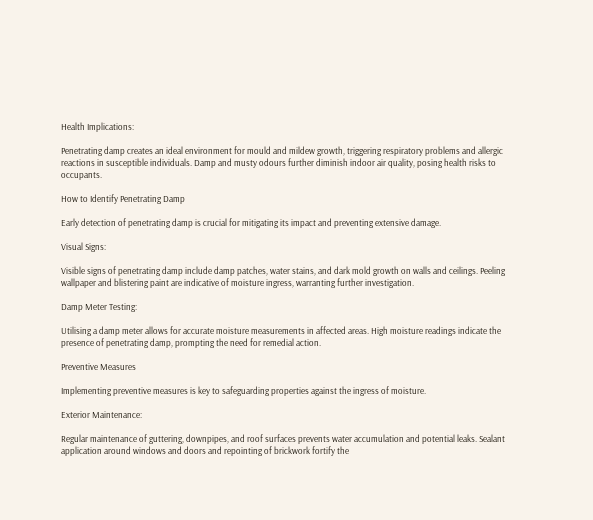Health Implications:

Penetrating damp creates an ideal environment for mould and mildew growth, triggering respiratory problems and allergic reactions in susceptible individuals. Damp and musty odours further diminish indoor air quality, posing health risks to occupants.

How to Identify Penetrating Damp

Early detection of penetrating damp is crucial for mitigating its impact and preventing extensive damage.

Visual Signs:

Visible signs of penetrating damp include damp patches, water stains, and dark mold growth on walls and ceilings. Peeling wallpaper and blistering paint are indicative of moisture ingress, warranting further investigation.

Damp Meter Testing:

Utilising a damp meter allows for accurate moisture measurements in affected areas. High moisture readings indicate the presence of penetrating damp, prompting the need for remedial action.

Preventive Measures

Implementing preventive measures is key to safeguarding properties against the ingress of moisture.

Exterior Maintenance:

Regular maintenance of guttering, downpipes, and roof surfaces prevents water accumulation and potential leaks. Sealant application around windows and doors and repointing of brickwork fortify the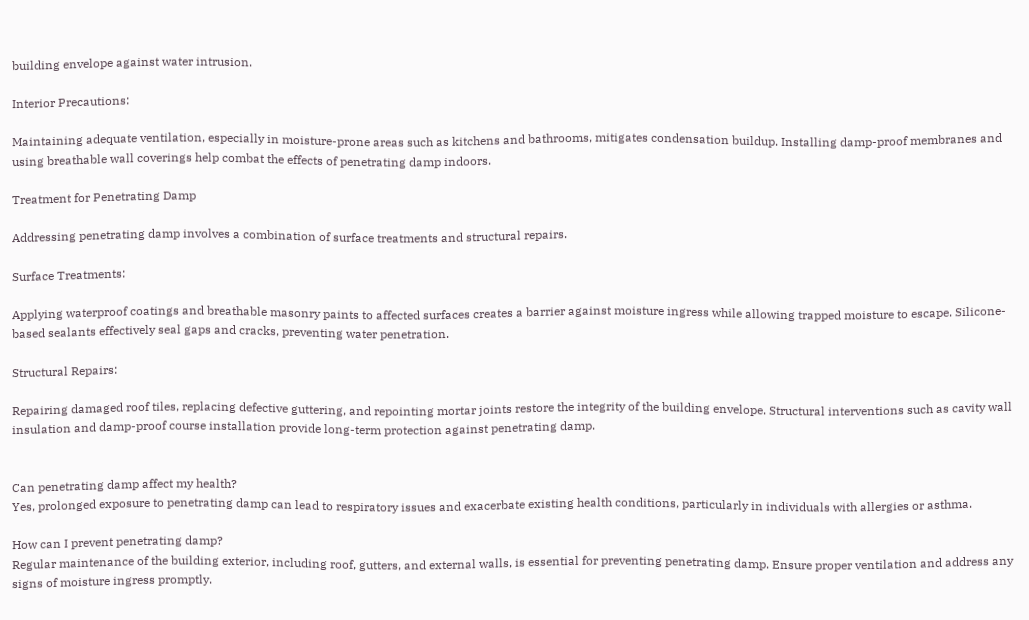building envelope against water intrusion.

Interior Precautions:

Maintaining adequate ventilation, especially in moisture-prone areas such as kitchens and bathrooms, mitigates condensation buildup. Installing damp-proof membranes and using breathable wall coverings help combat the effects of penetrating damp indoors.

Treatment for Penetrating Damp

Addressing penetrating damp involves a combination of surface treatments and structural repairs.

Surface Treatments:

Applying waterproof coatings and breathable masonry paints to affected surfaces creates a barrier against moisture ingress while allowing trapped moisture to escape. Silicone-based sealants effectively seal gaps and cracks, preventing water penetration.

Structural Repairs:

Repairing damaged roof tiles, replacing defective guttering, and repointing mortar joints restore the integrity of the building envelope. Structural interventions such as cavity wall insulation and damp-proof course installation provide long-term protection against penetrating damp.


Can penetrating damp affect my health?
Yes, prolonged exposure to penetrating damp can lead to respiratory issues and exacerbate existing health conditions, particularly in individuals with allergies or asthma.

How can I prevent penetrating damp?
Regular maintenance of the building exterior, including roof, gutters, and external walls, is essential for preventing penetrating damp. Ensure proper ventilation and address any signs of moisture ingress promptly.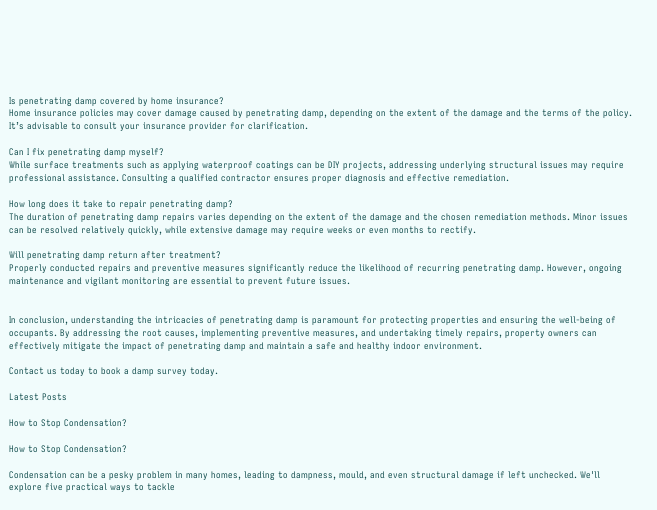Is penetrating damp covered by home insurance?
Home insurance policies may cover damage caused by penetrating damp, depending on the extent of the damage and the terms of the policy. It’s advisable to consult your insurance provider for clarification.

Can I fix penetrating damp myself?
While surface treatments such as applying waterproof coatings can be DIY projects, addressing underlying structural issues may require professional assistance. Consulting a qualified contractor ensures proper diagnosis and effective remediation.

How long does it take to repair penetrating damp?
The duration of penetrating damp repairs varies depending on the extent of the damage and the chosen remediation methods. Minor issues can be resolved relatively quickly, while extensive damage may require weeks or even months to rectify.

Will penetrating damp return after treatment?
Properly conducted repairs and preventive measures significantly reduce the likelihood of recurring penetrating damp. However, ongoing maintenance and vigilant monitoring are essential to prevent future issues.


In conclusion, understanding the intricacies of penetrating damp is paramount for protecting properties and ensuring the well-being of occupants. By addressing the root causes, implementing preventive measures, and undertaking timely repairs, property owners can effectively mitigate the impact of penetrating damp and maintain a safe and healthy indoor environment.

Contact us today to book a damp survey today.

Latest Posts

How to Stop Condensation?

How to Stop Condensation?

Condensation can be a pesky problem in many homes, leading to dampness, mould, and even structural damage if left unchecked. We'll explore five practical ways to tackle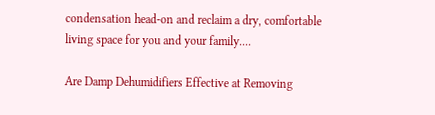condensation head-on and reclaim a dry, comfortable living space for you and your family....

Are Damp Dehumidifiers Effective at Removing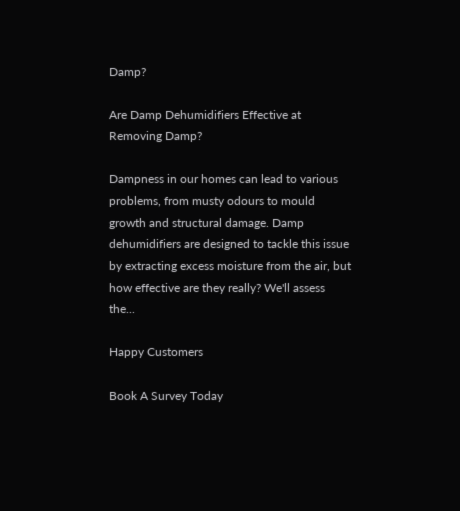Damp?

Are Damp Dehumidifiers Effective at Removing Damp?

Dampness in our homes can lead to various problems, from musty odours to mould growth and structural damage. Damp dehumidifiers are designed to tackle this issue by extracting excess moisture from the air, but how effective are they really? We'll assess the...

Happy Customers

Book A Survey Today